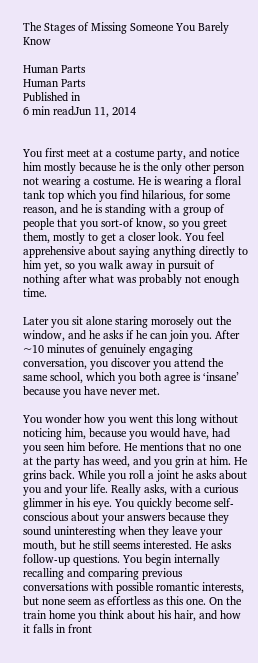The Stages of Missing Someone You Barely Know

Human Parts
Human Parts
Published in
6 min readJun 11, 2014


You first meet at a costume party, and notice him mostly because he is the only other person not wearing a costume. He is wearing a floral tank top which you find hilarious, for some reason, and he is standing with a group of people that you sort-of know, so you greet them, mostly to get a closer look. You feel apprehensive about saying anything directly to him yet, so you walk away in pursuit of nothing after what was probably not enough time.

Later you sit alone staring morosely out the window, and he asks if he can join you. After ~10 minutes of genuinely engaging conversation, you discover you attend the same school, which you both agree is ‘insane’ because you have never met.

You wonder how you went this long without noticing him, because you would have, had you seen him before. He mentions that no one at the party has weed, and you grin at him. He grins back. While you roll a joint he asks about you and your life. Really asks, with a curious glimmer in his eye. You quickly become self-conscious about your answers because they sound uninteresting when they leave your mouth, but he still seems interested. He asks follow-up questions. You begin internally recalling and comparing previous conversations with possible romantic interests, but none seem as effortless as this one. On the train home you think about his hair, and how it falls in front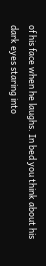of his face when he laughs. In bed you think about his dark eyes staring into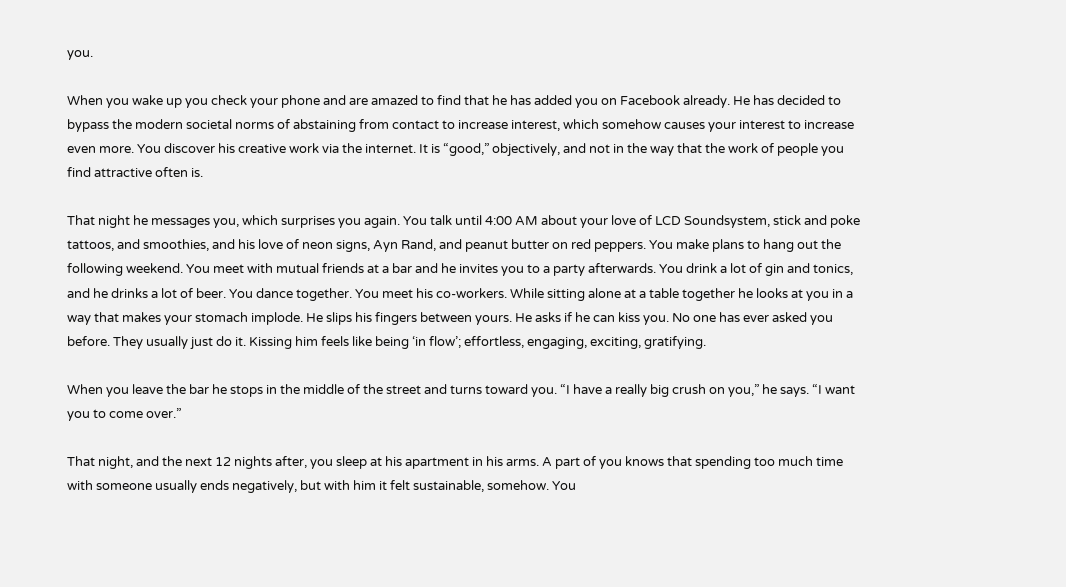you.

When you wake up you check your phone and are amazed to find that he has added you on Facebook already. He has decided to bypass the modern societal norms of abstaining from contact to increase interest, which somehow causes your interest to increase even more. You discover his creative work via the internet. It is “good,” objectively, and not in the way that the work of people you find attractive often is.

That night he messages you, which surprises you again. You talk until 4:00 AM about your love of LCD Soundsystem, stick and poke tattoos, and smoothies, and his love of neon signs, Ayn Rand, and peanut butter on red peppers. You make plans to hang out the following weekend. You meet with mutual friends at a bar and he invites you to a party afterwards. You drink a lot of gin and tonics, and he drinks a lot of beer. You dance together. You meet his co-workers. While sitting alone at a table together he looks at you in a way that makes your stomach implode. He slips his fingers between yours. He asks if he can kiss you. No one has ever asked you before. They usually just do it. Kissing him feels like being ‘in flow’; effortless, engaging, exciting, gratifying.

When you leave the bar he stops in the middle of the street and turns toward you. “I have a really big crush on you,” he says. “I want you to come over.”

That night, and the next 12 nights after, you sleep at his apartment in his arms. A part of you knows that spending too much time with someone usually ends negatively, but with him it felt sustainable, somehow. You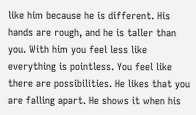like him because he is different. His hands are rough, and he is taller than you. With him you feel less like everything is pointless. You feel like there are possibilities. He likes that you are falling apart. He shows it when his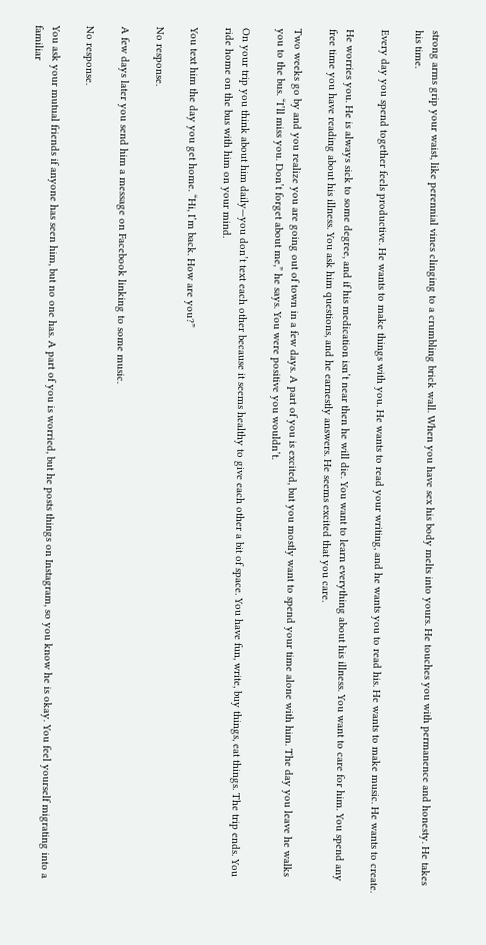strong arms grip your waist, like perennial vines clinging to a crumbling brick wall. When you have sex his body melts into yours. He touches you with permanence and honesty. He takes his time.

Every day you spend together feels productive. He wants to make things with you. He wants to read your writing, and he wants you to read his. He wants to make music. He wants to create.

He worries you. He is always sick to some degree, and if his medication isn’t near then he will die. You want to learn everything about his illness. You want to care for him. You spend any free time you have reading about his illness. You ask him questions, and he earnestly answers. He seems excited that you care.

Two weeks go by and you realize you are going out of town in a few days. A part of you is excited, but you mostly want to spend your time alone with him. The day you leave he walks you to the bus. “I’ll miss you. Don’t forget about me,” he says. You were positive you wouldn’t.

On your trip you think about him daily—you don’t text each other because it seems healthy to give each other a bit of space. You have fun, write, buy things, eat things. The trip ends. You ride home on the bus with him on your mind.

You text him the day you get home. “Hi, I’m back. How are you?”

No response.

A few days later you send him a message on Facebook linking to some music.

No response.

You ask your mutual friends if anyone has seen him, but no one has. A part of you is worried, but he posts things on Instagram, so you know he is okay. You feel yourself migrating into a familiar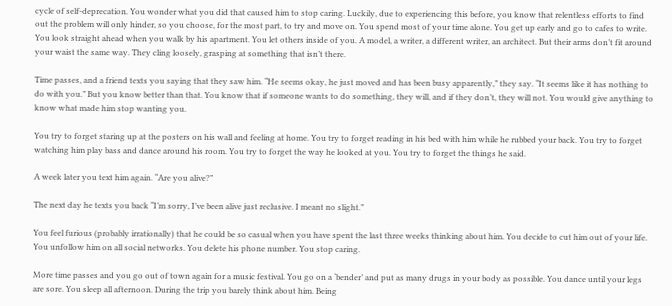cycle of self-deprecation. You wonder what you did that caused him to stop caring. Luckily, due to experiencing this before, you know that relentless efforts to find out the problem will only hinder, so you choose, for the most part, to try and move on. You spend most of your time alone. You get up early and go to cafes to write. You look straight ahead when you walk by his apartment. You let others inside of you. A model, a writer, a different writer, an architect. But their arms don’t fit around your waist the same way. They cling loosely, grasping at something that isn’t there.

Time passes, and a friend texts you saying that they saw him. “He seems okay, he just moved and has been busy apparently,” they say. “It seems like it has nothing to do with you.” But you know better than that. You know that if someone wants to do something, they will, and if they don’t, they will not. You would give anything to know what made him stop wanting you.

You try to forget staring up at the posters on his wall and feeling at home. You try to forget reading in his bed with him while he rubbed your back. You try to forget watching him play bass and dance around his room. You try to forget the way he looked at you. You try to forget the things he said.

A week later you text him again. “Are you alive?”

The next day he texts you back “I’m sorry, I’ve been alive just reclusive. I meant no slight.”

You feel furious (probably irrationally) that he could be so casual when you have spent the last three weeks thinking about him. You decide to cut him out of your life. You unfollow him on all social networks. You delete his phone number. You stop caring.

More time passes and you go out of town again for a music festival. You go on a ‘bender’ and put as many drugs in your body as possible. You dance until your legs are sore. You sleep all afternoon. During the trip you barely think about him. Being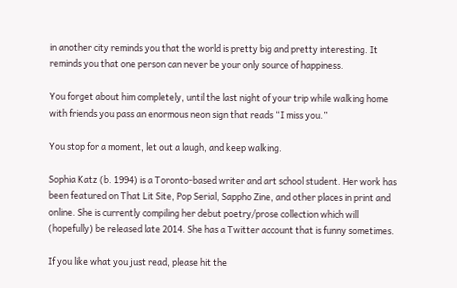in another city reminds you that the world is pretty big and pretty interesting. It reminds you that one person can never be your only source of happiness.

You forget about him completely, until the last night of your trip while walking home with friends you pass an enormous neon sign that reads “I miss you.”

You stop for a moment, let out a laugh, and keep walking.

Sophia Katz (b. 1994) is a Toronto-based writer and art school student. Her work has been featured on That Lit Site, Pop Serial, Sappho Zine, and other places in print and online. She is currently compiling her debut poetry/prose collection which will (hopefully) be released late 2014. She has a Twitter account that is funny sometimes.

If you like what you just read, please hit the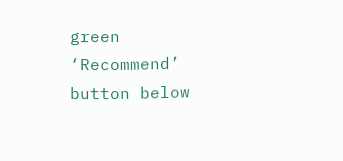green ‘Recommend’ button below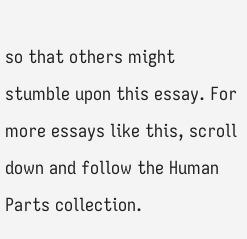so that others might stumble upon this essay. For more essays like this, scroll down and follow the Human Parts collection.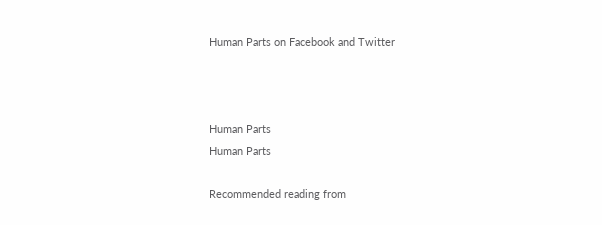Human Parts on Facebook and Twitter



Human Parts
Human Parts

Recommended reading from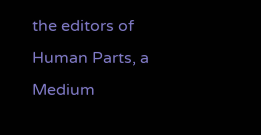the editors of Human Parts, a Medium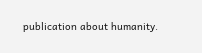publication about humanity.